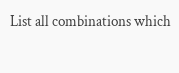List all combinations which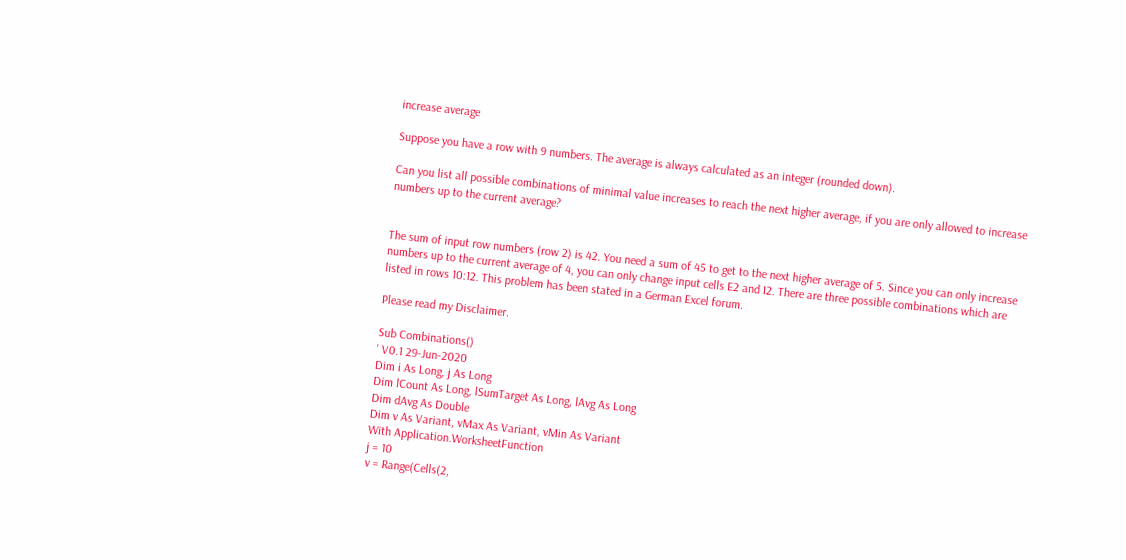increase average

Suppose you have a row with 9 numbers. The average is always calculated as an integer (rounded down).

Can you list all possible combinations of minimal value increases to reach the next higher average, if you are only allowed to increase numbers up to the current average?


The sum of input row numbers (row 2) is 42. You need a sum of 45 to get to the next higher average of 5. Since you can only increase numbers up to the current average of 4, you can only change input cells E2 and I2. There are three possible combinations which are listed in rows 10:12. This problem has been stated in a German Excel forum.

Please read my Disclaimer.

Sub Combinations()
' V0.1 29-Jun-2020
Dim i As Long, j As Long
Dim lCount As Long, lSumTarget As Long, lAvg As Long
Dim dAvg As Double
Dim v As Variant, vMax As Variant, vMin As Variant
With Application.WorksheetFunction
j = 10
v = Range(Cells(2,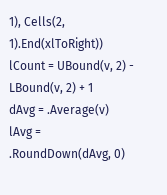1), Cells(2, 1).End(xlToRight))
lCount = UBound(v, 2) - LBound(v, 2) + 1
dAvg = .Average(v)
lAvg = .RoundDown(dAvg, 0)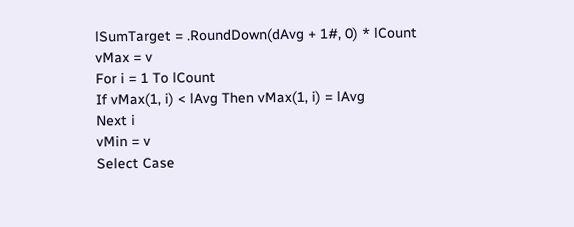lSumTarget = .RoundDown(dAvg + 1#, 0) * lCount
vMax = v
For i = 1 To lCount
If vMax(1, i) < lAvg Then vMax(1, i) = lAvg
Next i
vMin = v
Select Case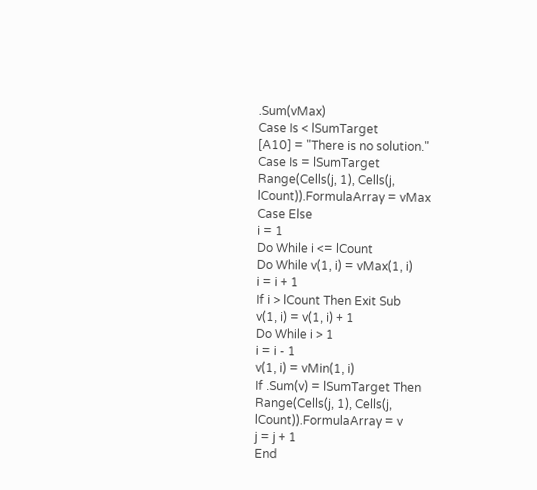.Sum(vMax)
Case Is < lSumTarget
[A10] = "There is no solution."
Case Is = lSumTarget
Range(Cells(j, 1), Cells(j, lCount)).FormulaArray = vMax
Case Else
i = 1
Do While i <= lCount
Do While v(1, i) = vMax(1, i)
i = i + 1
If i > lCount Then Exit Sub
v(1, i) = v(1, i) + 1
Do While i > 1
i = i - 1
v(1, i) = vMin(1, i)
If .Sum(v) = lSumTarget Then
Range(Cells(j, 1), Cells(j, lCount)).FormulaArray = v
j = j + 1
End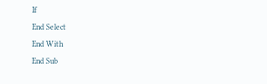If
End Select
End With
End Sub